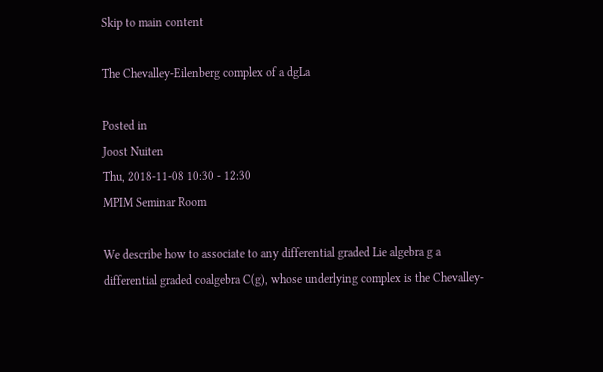Skip to main content

The Chevalley-Eilenberg complex of a dgLa

Posted in
Joost Nuiten
Thu, 2018-11-08 10:30 - 12:30
MPIM Seminar Room

We describe how to associate to any differential graded Lie algebra g a differential graded coalgebra C(g), whose underlying complex is the Chevalley-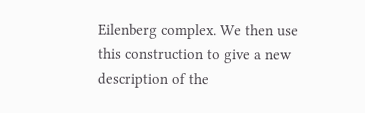Eilenberg complex. We then use this construction to give a new description of the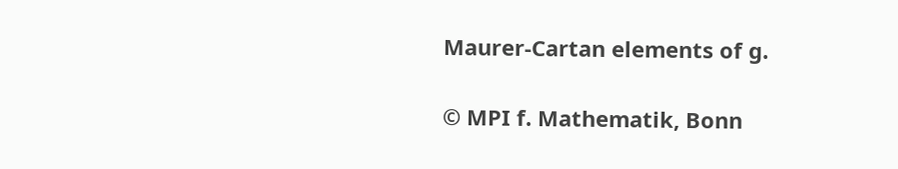Maurer-Cartan elements of g.

© MPI f. Mathematik, Bonn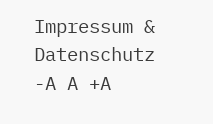Impressum & Datenschutz
-A A +A